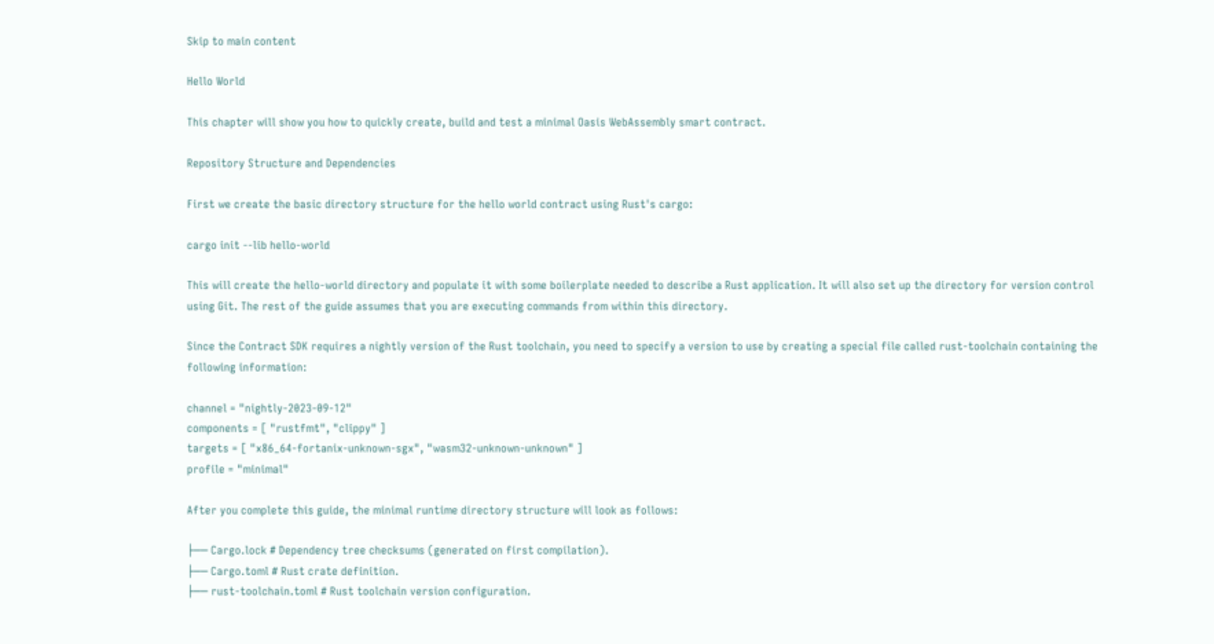Skip to main content

Hello World

This chapter will show you how to quickly create, build and test a minimal Oasis WebAssembly smart contract.

Repository Structure and Dependencies

First we create the basic directory structure for the hello world contract using Rust's cargo:

cargo init --lib hello-world

This will create the hello-world directory and populate it with some boilerplate needed to describe a Rust application. It will also set up the directory for version control using Git. The rest of the guide assumes that you are executing commands from within this directory.

Since the Contract SDK requires a nightly version of the Rust toolchain, you need to specify a version to use by creating a special file called rust-toolchain containing the following information:

channel = "nightly-2023-09-12"
components = [ "rustfmt", "clippy" ]
targets = [ "x86_64-fortanix-unknown-sgx", "wasm32-unknown-unknown" ]
profile = "minimal"

After you complete this guide, the minimal runtime directory structure will look as follows:

├── Cargo.lock # Dependency tree checksums (generated on first compilation).
├── Cargo.toml # Rust crate definition.
├── rust-toolchain.toml # Rust toolchain version configuration.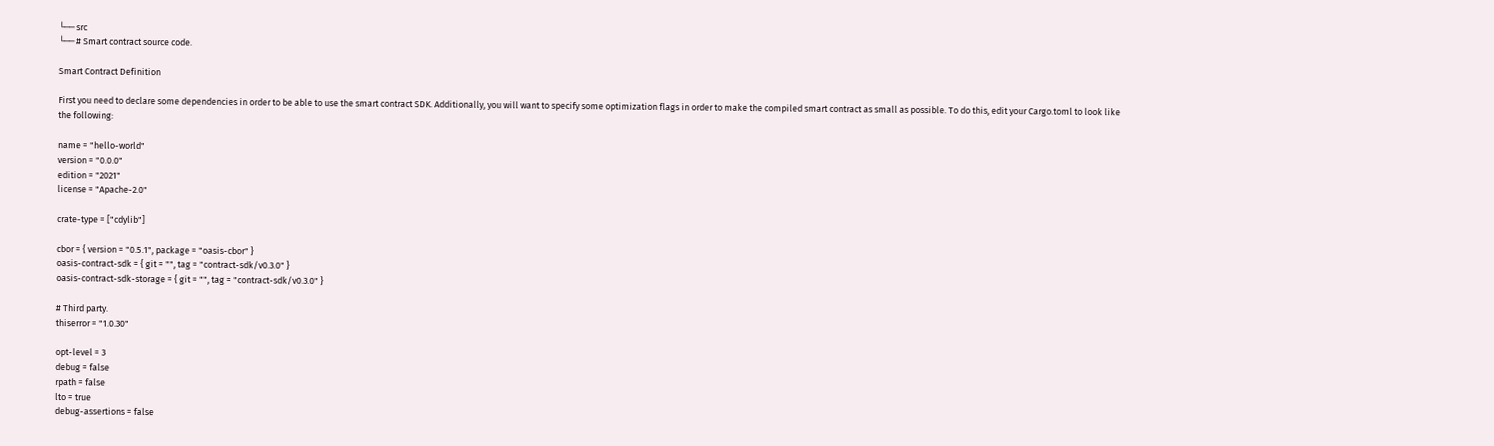└── src
└── # Smart contract source code.

Smart Contract Definition

First you need to declare some dependencies in order to be able to use the smart contract SDK. Additionally, you will want to specify some optimization flags in order to make the compiled smart contract as small as possible. To do this, edit your Cargo.toml to look like the following:

name = "hello-world"
version = "0.0.0"
edition = "2021"
license = "Apache-2.0"

crate-type = ["cdylib"]

cbor = { version = "0.5.1", package = "oasis-cbor" }
oasis-contract-sdk = { git = "", tag = "contract-sdk/v0.3.0" }
oasis-contract-sdk-storage = { git = "", tag = "contract-sdk/v0.3.0" }

# Third party.
thiserror = "1.0.30"

opt-level = 3
debug = false
rpath = false
lto = true
debug-assertions = false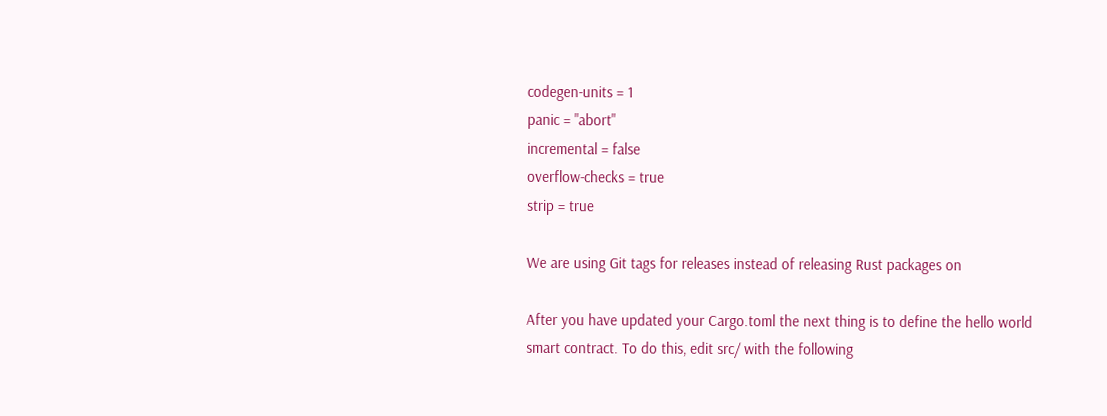codegen-units = 1
panic = "abort"
incremental = false
overflow-checks = true
strip = true

We are using Git tags for releases instead of releasing Rust packages on

After you have updated your Cargo.toml the next thing is to define the hello world smart contract. To do this, edit src/ with the following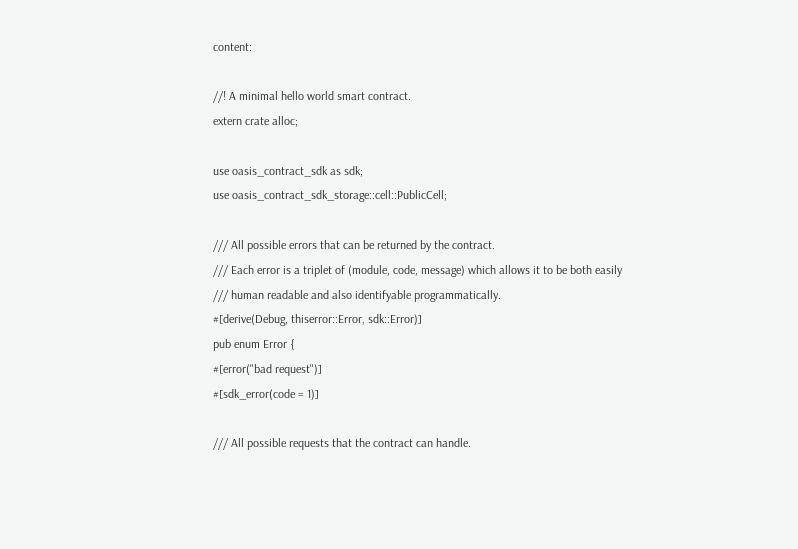content:

//! A minimal hello world smart contract.
extern crate alloc;

use oasis_contract_sdk as sdk;
use oasis_contract_sdk_storage::cell::PublicCell;

/// All possible errors that can be returned by the contract.
/// Each error is a triplet of (module, code, message) which allows it to be both easily
/// human readable and also identifyable programmatically.
#[derive(Debug, thiserror::Error, sdk::Error)]
pub enum Error {
#[error("bad request")]
#[sdk_error(code = 1)]

/// All possible requests that the contract can handle.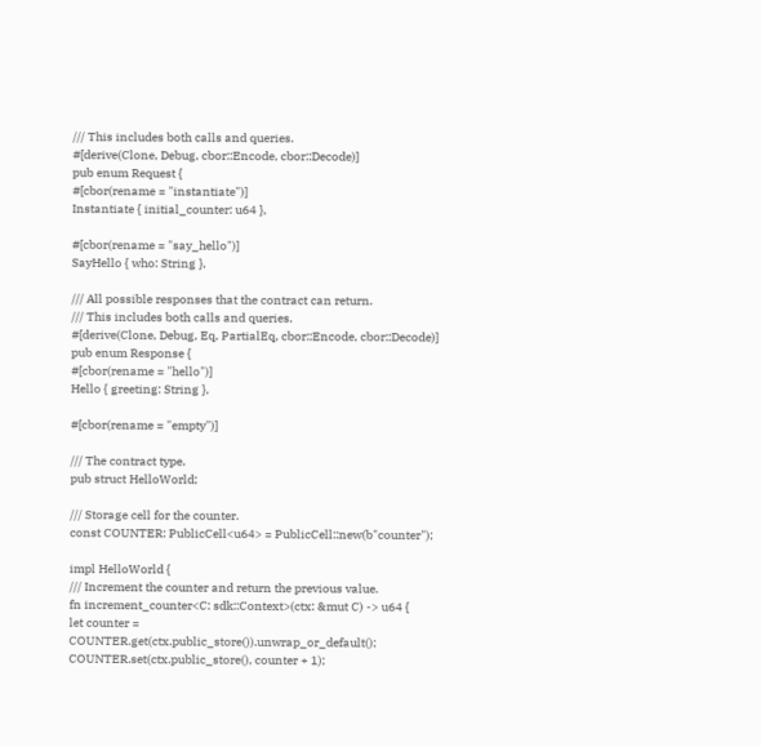/// This includes both calls and queries.
#[derive(Clone, Debug, cbor::Encode, cbor::Decode)]
pub enum Request {
#[cbor(rename = "instantiate")]
Instantiate { initial_counter: u64 },

#[cbor(rename = "say_hello")]
SayHello { who: String },

/// All possible responses that the contract can return.
/// This includes both calls and queries.
#[derive(Clone, Debug, Eq, PartialEq, cbor::Encode, cbor::Decode)]
pub enum Response {
#[cbor(rename = "hello")]
Hello { greeting: String },

#[cbor(rename = "empty")]

/// The contract type.
pub struct HelloWorld;

/// Storage cell for the counter.
const COUNTER: PublicCell<u64> = PublicCell::new(b"counter");

impl HelloWorld {
/// Increment the counter and return the previous value.
fn increment_counter<C: sdk::Context>(ctx: &mut C) -> u64 {
let counter = COUNTER.get(ctx.public_store()).unwrap_or_default();
COUNTER.set(ctx.public_store(), counter + 1);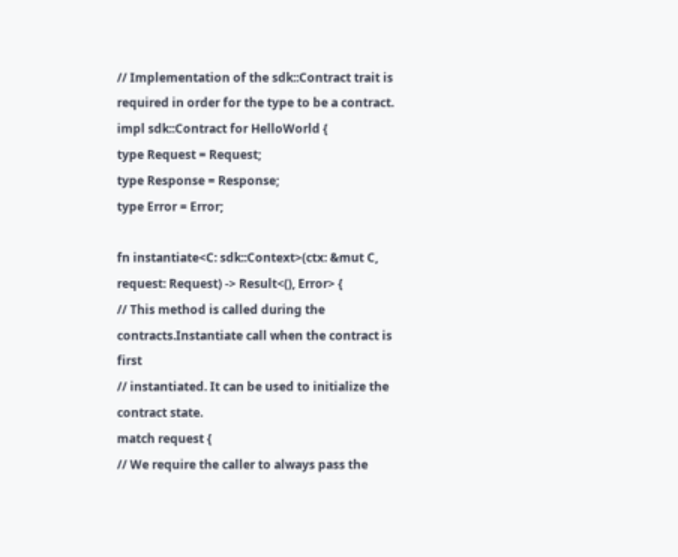// Implementation of the sdk::Contract trait is required in order for the type to be a contract.
impl sdk::Contract for HelloWorld {
type Request = Request;
type Response = Response;
type Error = Error;

fn instantiate<C: sdk::Context>(ctx: &mut C, request: Request) -> Result<(), Error> {
// This method is called during the contracts.Instantiate call when the contract is first
// instantiated. It can be used to initialize the contract state.
match request {
// We require the caller to always pass the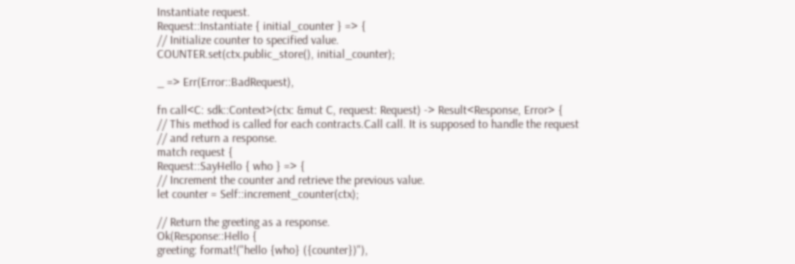Instantiate request.
Request::Instantiate { initial_counter } => {
// Initialize counter to specified value.
COUNTER.set(ctx.public_store(), initial_counter);

_ => Err(Error::BadRequest),

fn call<C: sdk::Context>(ctx: &mut C, request: Request) -> Result<Response, Error> {
// This method is called for each contracts.Call call. It is supposed to handle the request
// and return a response.
match request {
Request::SayHello { who } => {
// Increment the counter and retrieve the previous value.
let counter = Self::increment_counter(ctx);

// Return the greeting as a response.
Ok(Response::Hello {
greeting: format!("hello {who} ({counter})"),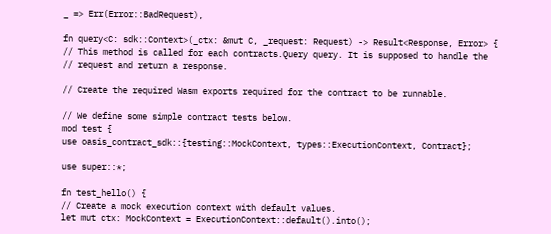_ => Err(Error::BadRequest),

fn query<C: sdk::Context>(_ctx: &mut C, _request: Request) -> Result<Response, Error> {
// This method is called for each contracts.Query query. It is supposed to handle the
// request and return a response.

// Create the required Wasm exports required for the contract to be runnable.

// We define some simple contract tests below.
mod test {
use oasis_contract_sdk::{testing::MockContext, types::ExecutionContext, Contract};

use super::*;

fn test_hello() {
// Create a mock execution context with default values.
let mut ctx: MockContext = ExecutionContext::default().into();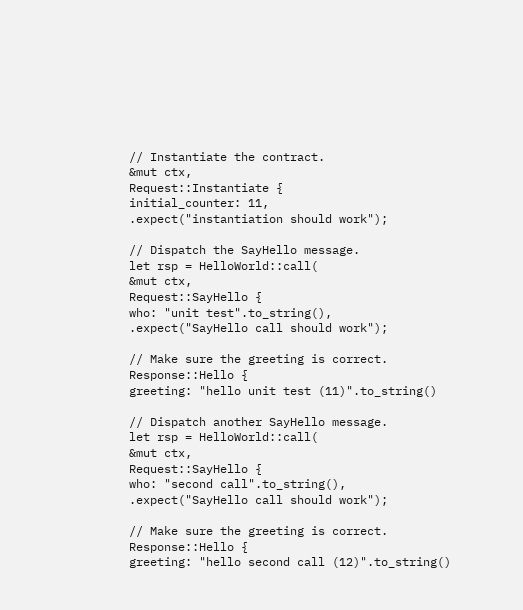// Instantiate the contract.
&mut ctx,
Request::Instantiate {
initial_counter: 11,
.expect("instantiation should work");

// Dispatch the SayHello message.
let rsp = HelloWorld::call(
&mut ctx,
Request::SayHello {
who: "unit test".to_string(),
.expect("SayHello call should work");

// Make sure the greeting is correct.
Response::Hello {
greeting: "hello unit test (11)".to_string()

// Dispatch another SayHello message.
let rsp = HelloWorld::call(
&mut ctx,
Request::SayHello {
who: "second call".to_string(),
.expect("SayHello call should work");

// Make sure the greeting is correct.
Response::Hello {
greeting: "hello second call (12)".to_string()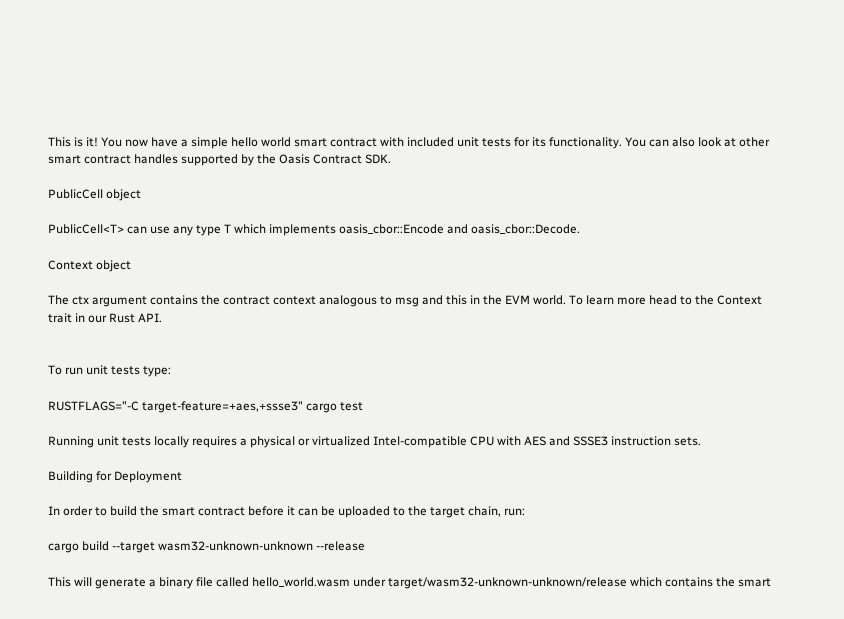This is it! You now have a simple hello world smart contract with included unit tests for its functionality. You can also look at other smart contract handles supported by the Oasis Contract SDK.

PublicCell object

PublicCell<T> can use any type T which implements oasis_cbor::Encode and oasis_cbor::Decode.

Context object

The ctx argument contains the contract context analogous to msg and this in the EVM world. To learn more head to the Context trait in our Rust API.


To run unit tests type:

RUSTFLAGS="-C target-feature=+aes,+ssse3" cargo test

Running unit tests locally requires a physical or virtualized Intel-compatible CPU with AES and SSSE3 instruction sets.

Building for Deployment

In order to build the smart contract before it can be uploaded to the target chain, run:

cargo build --target wasm32-unknown-unknown --release

This will generate a binary file called hello_world.wasm under target/wasm32-unknown-unknown/release which contains the smart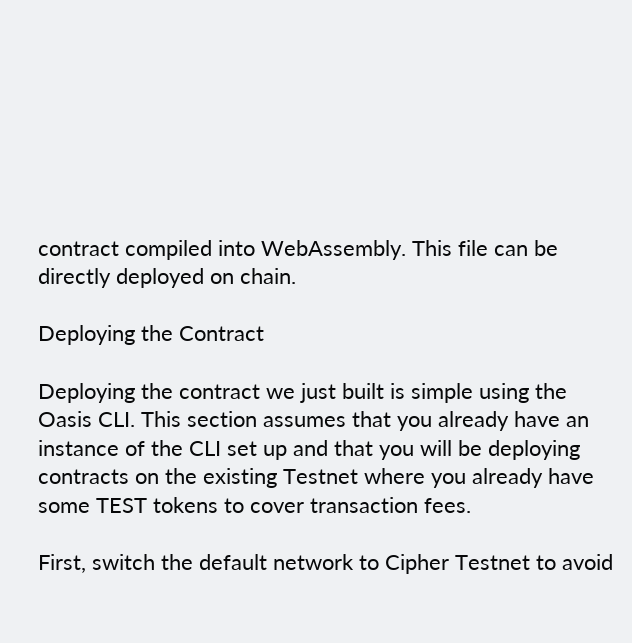contract compiled into WebAssembly. This file can be directly deployed on chain.

Deploying the Contract

Deploying the contract we just built is simple using the Oasis CLI. This section assumes that you already have an instance of the CLI set up and that you will be deploying contracts on the existing Testnet where you already have some TEST tokens to cover transaction fees.

First, switch the default network to Cipher Testnet to avoid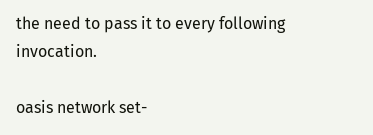the need to pass it to every following invocation.

oasis network set-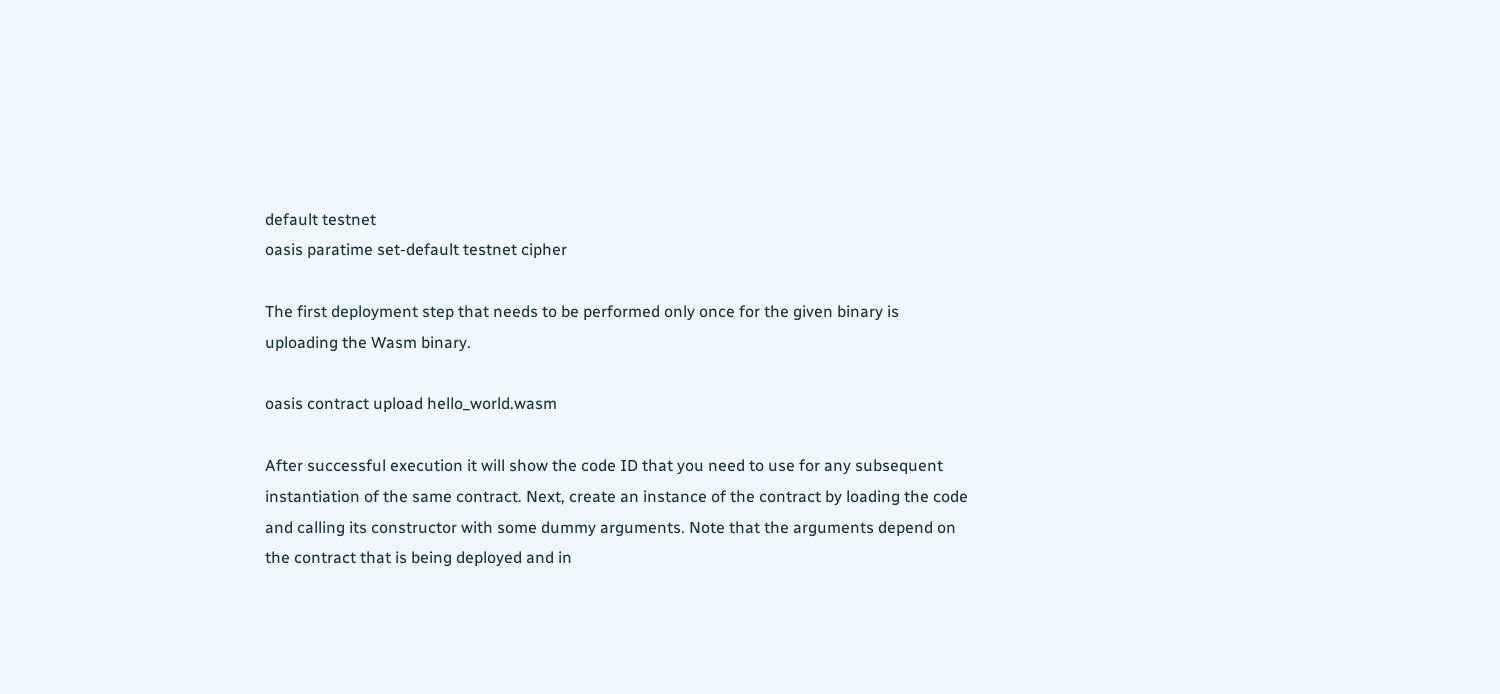default testnet
oasis paratime set-default testnet cipher

The first deployment step that needs to be performed only once for the given binary is uploading the Wasm binary.

oasis contract upload hello_world.wasm

After successful execution it will show the code ID that you need to use for any subsequent instantiation of the same contract. Next, create an instance of the contract by loading the code and calling its constructor with some dummy arguments. Note that the arguments depend on the contract that is being deployed and in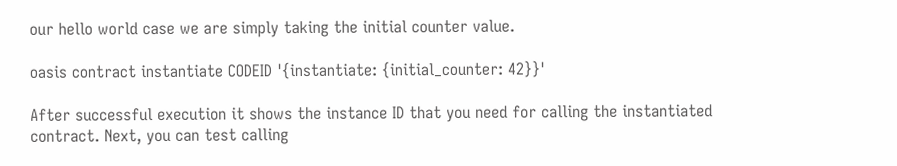our hello world case we are simply taking the initial counter value.

oasis contract instantiate CODEID '{instantiate: {initial_counter: 42}}'

After successful execution it shows the instance ID that you need for calling the instantiated contract. Next, you can test calling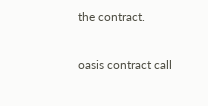the contract.

oasis contract call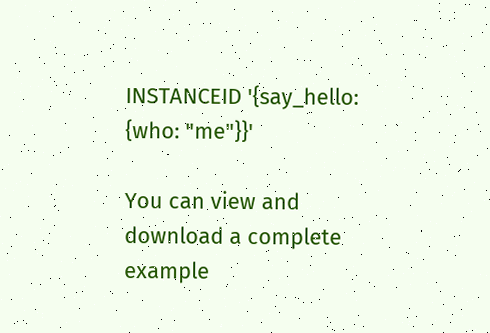INSTANCEID '{say_hello: {who: "me"}}'

You can view and download a complete example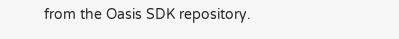from the Oasis SDK repository.